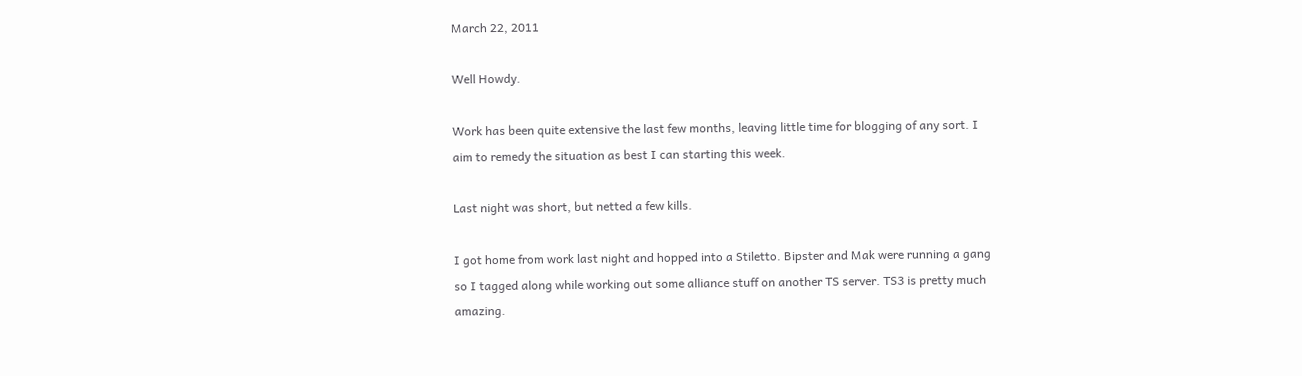March 22, 2011

Well Howdy.

Work has been quite extensive the last few months, leaving little time for blogging of any sort. I aim to remedy the situation as best I can starting this week.

Last night was short, but netted a few kills.

I got home from work last night and hopped into a Stiletto. Bipster and Mak were running a gang so I tagged along while working out some alliance stuff on another TS server. TS3 is pretty much amazing.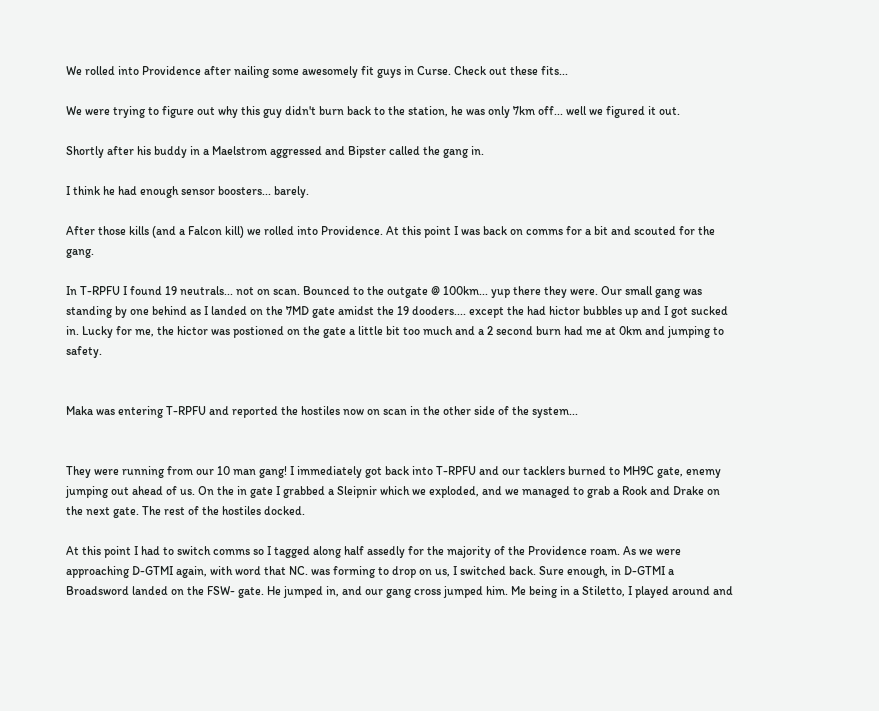We rolled into Providence after nailing some awesomely fit guys in Curse. Check out these fits...

We were trying to figure out why this guy didn't burn back to the station, he was only 7km off... well we figured it out.

Shortly after his buddy in a Maelstrom aggressed and Bipster called the gang in.

I think he had enough sensor boosters... barely.

After those kills (and a Falcon kill) we rolled into Providence. At this point I was back on comms for a bit and scouted for the gang.

In T-RPFU I found 19 neutrals... not on scan. Bounced to the outgate @ 100km... yup there they were. Our small gang was standing by one behind as I landed on the 7MD gate amidst the 19 dooders.... except the had hictor bubbles up and I got sucked in. Lucky for me, the hictor was postioned on the gate a little bit too much and a 2 second burn had me at 0km and jumping to safety.


Maka was entering T-RPFU and reported the hostiles now on scan in the other side of the system...


They were running from our 10 man gang! I immediately got back into T-RPFU and our tacklers burned to MH9C gate, enemy jumping out ahead of us. On the in gate I grabbed a Sleipnir which we exploded, and we managed to grab a Rook and Drake on the next gate. The rest of the hostiles docked.

At this point I had to switch comms so I tagged along half assedly for the majority of the Providence roam. As we were approaching D-GTMI again, with word that NC. was forming to drop on us, I switched back. Sure enough, in D-GTMI a Broadsword landed on the FSW- gate. He jumped in, and our gang cross jumped him. Me being in a Stiletto, I played around and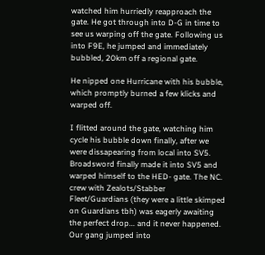watched him hurriedly reapproach the gate. He got through into D-G in time to see us warping off the gate. Following us into F9E, he jumped and immediately bubbled, 20km off a regional gate.

He nipped one Hurricane with his bubble, which promptly burned a few klicks and warped off.

I flitted around the gate, watching him cycle his bubble down finally, after we were dissapearing from local into SV5. Broadsword finally made it into SV5 and warped himself to the HED- gate. The NC. crew with Zealots/Stabber Fleet/Guardians (they were a little skimped on Guardians tbh) was eagerly awaiting the perfect drop... and it never happened. Our gang jumped into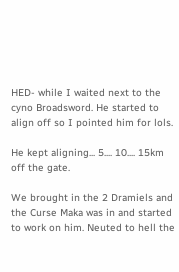HED- while I waited next to the cyno Broadsword. He started to align off so I pointed him for lols.

He kept aligning... 5.... 10.... 15km off the gate.

We brought in the 2 Dramiels and the Curse Maka was in and started to work on him. Neuted to hell the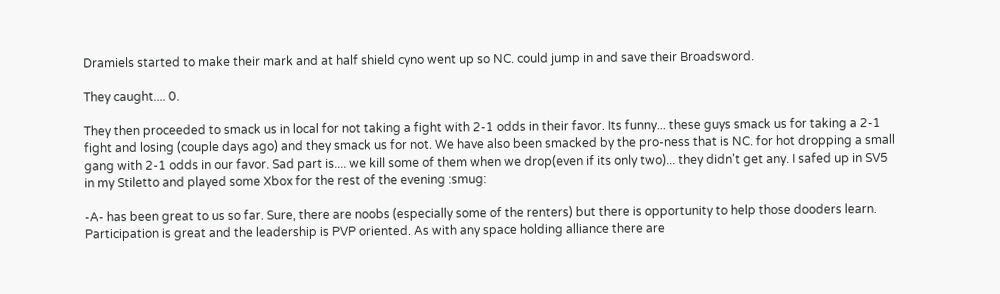Dramiels started to make their mark and at half shield cyno went up so NC. could jump in and save their Broadsword.

They caught.... 0.

They then proceeded to smack us in local for not taking a fight with 2-1 odds in their favor. Its funny... these guys smack us for taking a 2-1 fight and losing (couple days ago) and they smack us for not. We have also been smacked by the pro-ness that is NC. for hot dropping a small gang with 2-1 odds in our favor. Sad part is.... we kill some of them when we drop(even if its only two)... they didn't get any. I safed up in SV5 in my Stiletto and played some Xbox for the rest of the evening :smug:

-A- has been great to us so far. Sure, there are noobs (especially some of the renters) but there is opportunity to help those dooders learn. Participation is great and the leadership is PVP oriented. As with any space holding alliance there are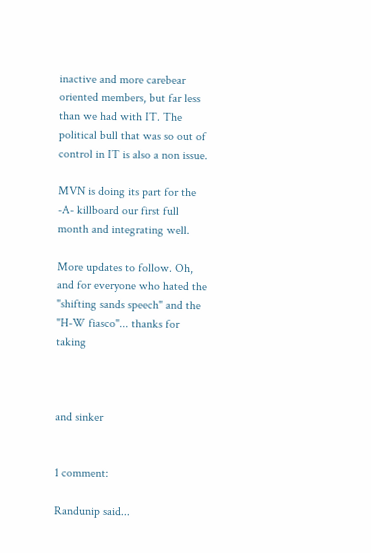inactive and more carebear oriented members, but far less than we had with IT. The political bull that was so out of control in IT is also a non issue.

MVN is doing its part for the -A- killboard our first full month and integrating well.

More updates to follow. Oh, and for everyone who hated the "shifting sands speech" and the "H-W fiasco"... thanks for taking



and sinker


1 comment:

Randunip said...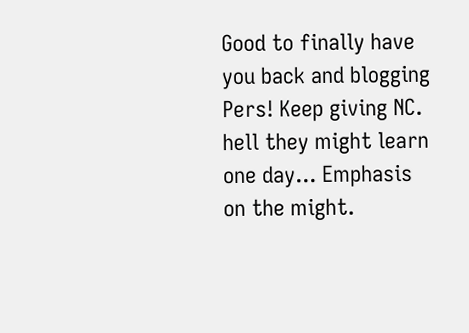Good to finally have you back and blogging Pers! Keep giving NC. hell they might learn one day... Emphasis on the might.